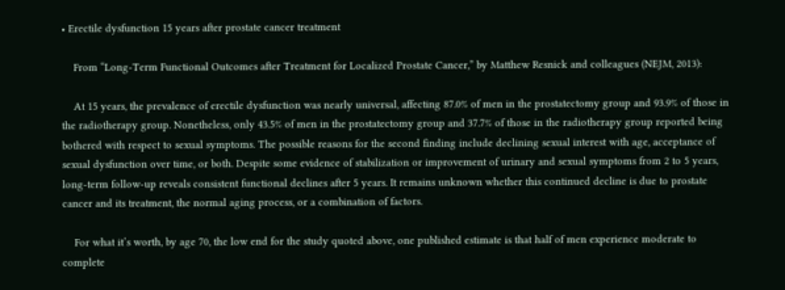• Erectile dysfunction 15 years after prostate cancer treatment

    From “Long-Term Functional Outcomes after Treatment for Localized Prostate Cancer,” by Matthew Resnick and colleagues (NEJM, 2013):

    At 15 years, the prevalence of erectile dysfunction was nearly universal, affecting 87.0% of men in the prostatectomy group and 93.9% of those in the radiotherapy group. Nonetheless, only 43.5% of men in the prostatectomy group and 37.7% of those in the radiotherapy group reported being bothered with respect to sexual symptoms. The possible reasons for the second finding include declining sexual interest with age, acceptance of sexual dysfunction over time, or both. Despite some evidence of stabilization or improvement of urinary and sexual symptoms from 2 to 5 years, long-term follow-up reveals consistent functional declines after 5 years. It remains unknown whether this continued decline is due to prostate cancer and its treatment, the normal aging process, or a combination of factors.

    For what it’s worth, by age 70, the low end for the study quoted above, one published estimate is that half of men experience moderate to complete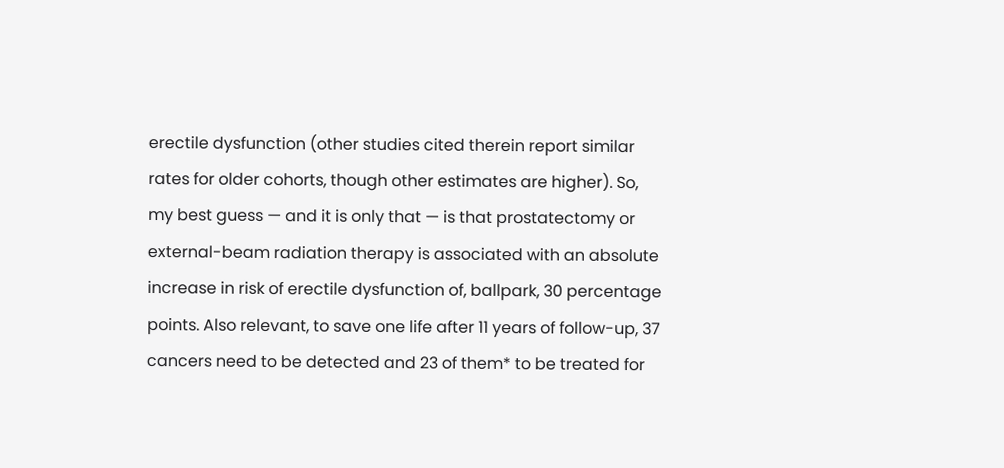erectile dysfunction (other studies cited therein report similar rates for older cohorts, though other estimates are higher). So, my best guess — and it is only that — is that prostatectomy or external-beam radiation therapy is associated with an absolute increase in risk of erectile dysfunction of, ballpark, 30 percentage points. Also relevant, to save one life after 11 years of follow-up, 37 cancers need to be detected and 23 of them* to be treated for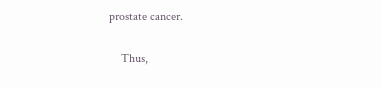prostate cancer.

    Thus,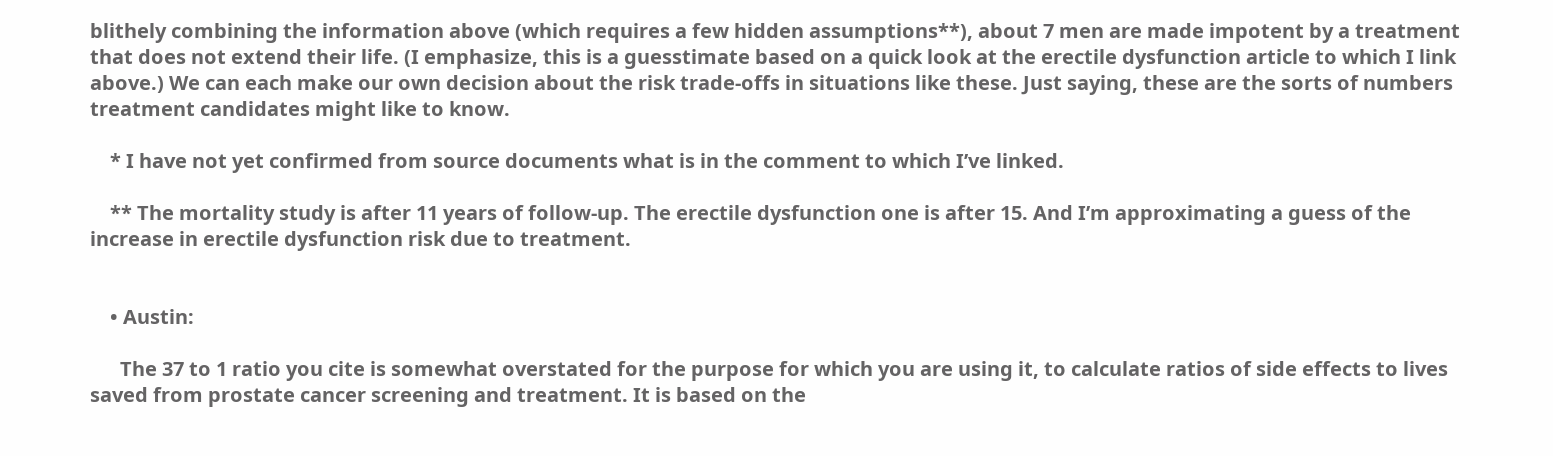blithely combining the information above (which requires a few hidden assumptions**), about 7 men are made impotent by a treatment that does not extend their life. (I emphasize, this is a guesstimate based on a quick look at the erectile dysfunction article to which I link above.) We can each make our own decision about the risk trade-offs in situations like these. Just saying, these are the sorts of numbers treatment candidates might like to know.

    * I have not yet confirmed from source documents what is in the comment to which I’ve linked.

    ** The mortality study is after 11 years of follow-up. The erectile dysfunction one is after 15. And I’m approximating a guess of the increase in erectile dysfunction risk due to treatment.


    • Austin:

      The 37 to 1 ratio you cite is somewhat overstated for the purpose for which you are using it, to calculate ratios of side effects to lives saved from prostate cancer screening and treatment. It is based on the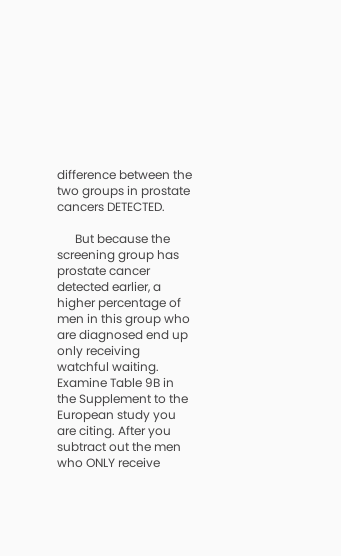difference between the two groups in prostate cancers DETECTED.

      But because the screening group has prostate cancer detected earlier, a higher percentage of men in this group who are diagnosed end up only receiving watchful waiting. Examine Table 9B in the Supplement to the European study you are citing. After you subtract out the men who ONLY receive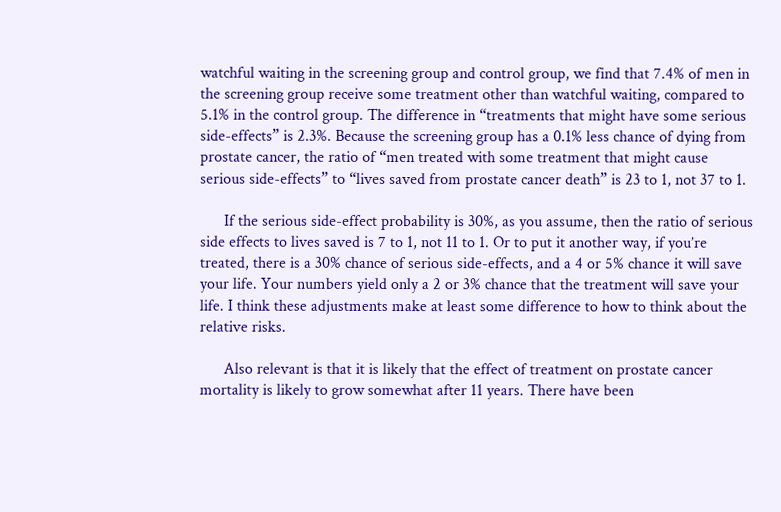watchful waiting in the screening group and control group, we find that 7.4% of men in the screening group receive some treatment other than watchful waiting, compared to 5.1% in the control group. The difference in “treatments that might have some serious side-effects” is 2.3%. Because the screening group has a 0.1% less chance of dying from prostate cancer, the ratio of “men treated with some treatment that might cause serious side-effects” to “lives saved from prostate cancer death” is 23 to 1, not 37 to 1.

      If the serious side-effect probability is 30%, as you assume, then the ratio of serious side effects to lives saved is 7 to 1, not 11 to 1. Or to put it another way, if you’re treated, there is a 30% chance of serious side-effects, and a 4 or 5% chance it will save your life. Your numbers yield only a 2 or 3% chance that the treatment will save your life. I think these adjustments make at least some difference to how to think about the relative risks.

      Also relevant is that it is likely that the effect of treatment on prostate cancer mortality is likely to grow somewhat after 11 years. There have been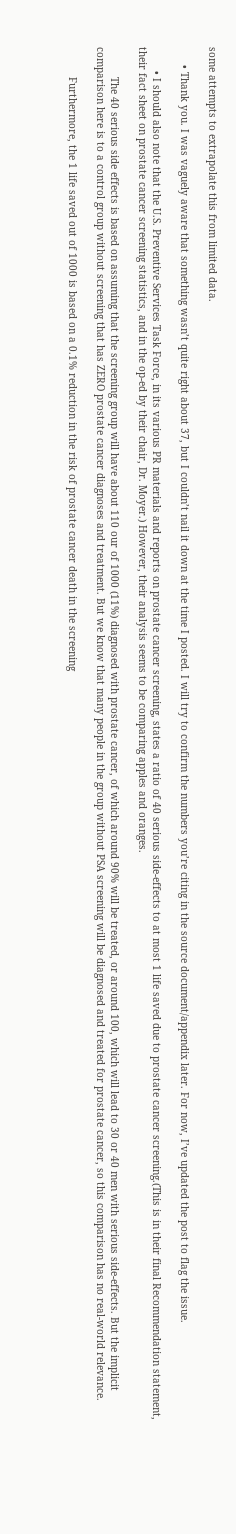some attempts to extrapolate this from limited data.

      • Thank you. I was vaguely aware that something wasn’t quite right about 37, but I couldn’t nail it down at the time I posted. I will try to confirm the numbers you’re citing in the source document/appendix later. For now, I’ve updated the post to flag the issue.

        • I should also note that the U.S. Preventive Services Task Force, in its various PR materials and reports on prostate cancer screening, states a ratio of 40 serious side-effects to at most 1 life saved due to prostate cancer screening.(This is in their final Recommendation statement, their fact sheet on prostate cancer screening statistics, and in the op-ed by their chair, Dr. Moyer.) However, their analysis seems to be comparing apples and oranges.

          The 40 serious side effects is based on assuming that the screening group will have about 110 our of 1000 (11%) diagnosed with prostate cancer, of which around 90% will be treated, or around 100, which will lead to 30 or 40 men with serious side-effects. But the implicit comparison here is to a control group without screening that has ZERO prostate cancer diagnoses and treatment. But we know that many people in the group without PSA screening will be diagnosed and treated for prostate cancer, so this comparison has no real-world relevance.

          Furthermore, the 1 life saved out of 1000 is based on a 0.1% reduction in the risk of prostate cancer death in the screening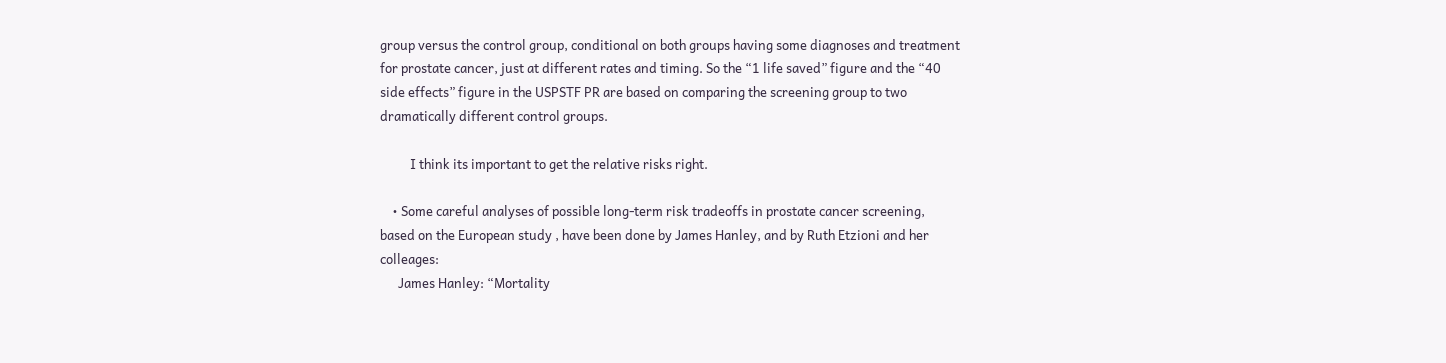group versus the control group, conditional on both groups having some diagnoses and treatment for prostate cancer, just at different rates and timing. So the “1 life saved” figure and the “40 side effects” figure in the USPSTF PR are based on comparing the screening group to two dramatically different control groups.

          I think its important to get the relative risks right.

    • Some careful analyses of possible long-term risk tradeoffs in prostate cancer screening, based on the European study , have been done by James Hanley, and by Ruth Etzioni and her colleages:
      James Hanley: “Mortality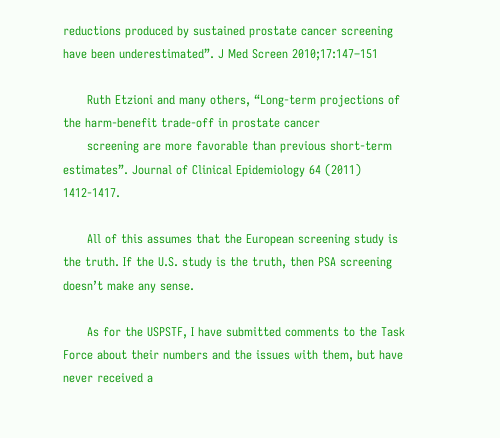reductions produced by sustained prostate cancer screening have been underestimated”. J Med Screen 2010;17:147–151

      Ruth Etzioni and many others, “Long-term projections of the harm-benefit trade-off in prostate cancer
      screening are more favorable than previous short-term estimates”. Journal of Clinical Epidemiology 64 (2011) 1412-1417.

      All of this assumes that the European screening study is the truth. If the U.S. study is the truth, then PSA screening doesn’t make any sense.

      As for the USPSTF, I have submitted comments to the Task Force about their numbers and the issues with them, but have never received a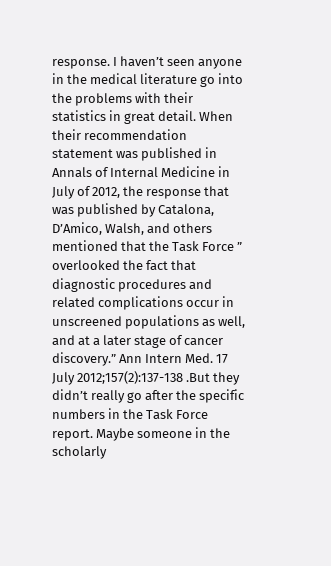response. I haven’t seen anyone in the medical literature go into the problems with their statistics in great detail. When their recommendation statement was published in Annals of Internal Medicine in July of 2012, the response that was published by Catalona, D’Amico, Walsh, and others mentioned that the Task Force ” overlooked the fact that diagnostic procedures and related complications occur in unscreened populations as well, and at a later stage of cancer discovery.” Ann Intern Med. 17 July 2012;157(2):137-138 .But they didn’t really go after the specific numbers in the Task Force report. Maybe someone in the scholarly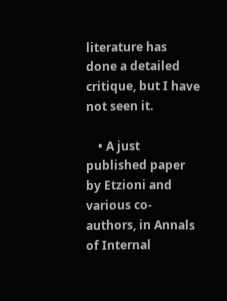literature has done a detailed critique, but I have not seen it.

    • A just published paper by Etzioni and various co-authors, in Annals of Internal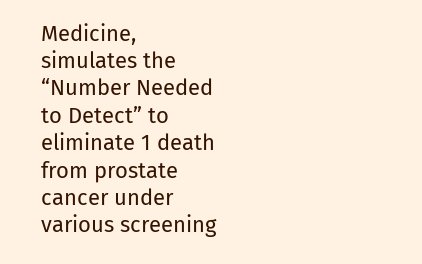Medicine, simulates the “Number Needed to Detect” to eliminate 1 death from prostate cancer under various screening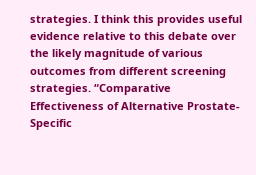strategies. I think this provides useful evidence relative to this debate over the likely magnitude of various outcomes from different screening strategies. “Comparative Effectiveness of Alternative Prostate-Specific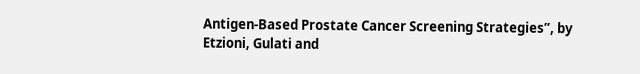Antigen-Based Prostate Cancer Screening Strategies”, by Etzioni, Gulati and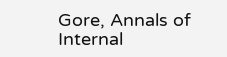Gore, Annals of Internal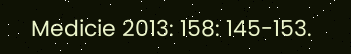Medicie 2013: 158: 145-153.